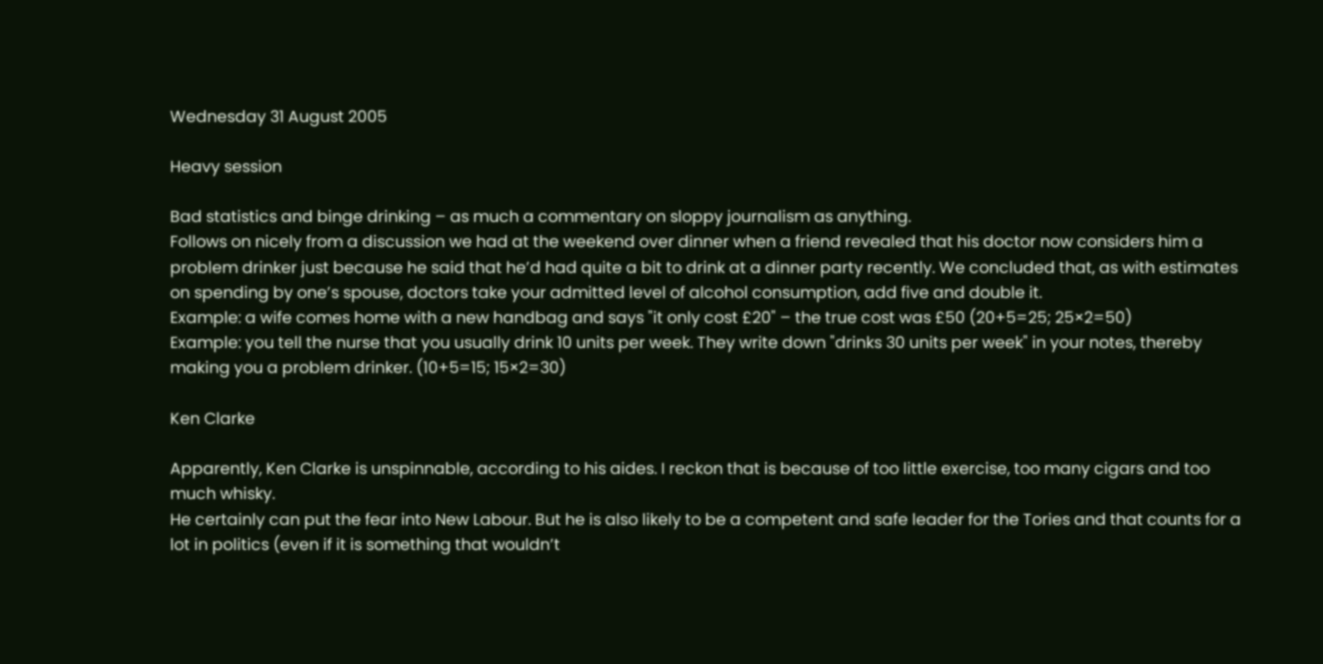Wednesday 31 August 2005

Heavy session

Bad statistics and binge drinking – as much a commentary on sloppy journalism as anything.
Follows on nicely from a discussion we had at the weekend over dinner when a friend revealed that his doctor now considers him a problem drinker just because he said that he’d had quite a bit to drink at a dinner party recently. We concluded that, as with estimates on spending by one’s spouse, doctors take your admitted level of alcohol consumption, add five and double it.
Example: a wife comes home with a new handbag and says "it only cost £20" – the true cost was £50 (20+5=25; 25×2=50)
Example: you tell the nurse that you usually drink 10 units per week. They write down "drinks 30 units per week" in your notes, thereby making you a problem drinker. (10+5=15; 15×2=30)

Ken Clarke

Apparently, Ken Clarke is unspinnable, according to his aides. I reckon that is because of too little exercise, too many cigars and too much whisky.
He certainly can put the fear into New Labour. But he is also likely to be a competent and safe leader for the Tories and that counts for a lot in politics (even if it is something that wouldn’t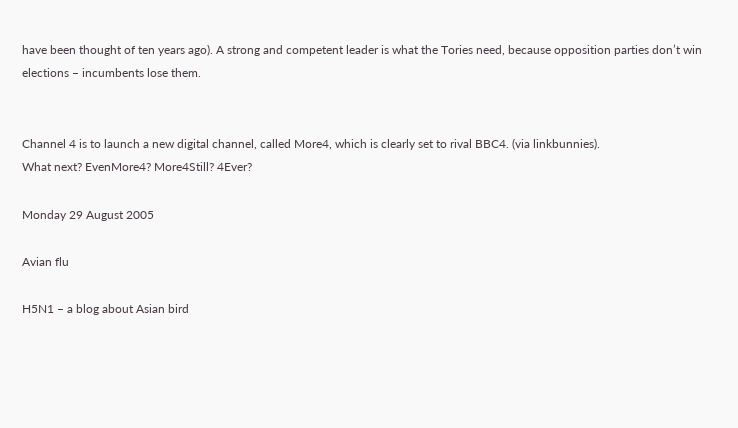have been thought of ten years ago). A strong and competent leader is what the Tories need, because opposition parties don’t win elections – incumbents lose them.


Channel 4 is to launch a new digital channel, called More4, which is clearly set to rival BBC4. (via linkbunnies).
What next? EvenMore4? More4Still? 4Ever?

Monday 29 August 2005

Avian flu

H5N1 – a blog about Asian bird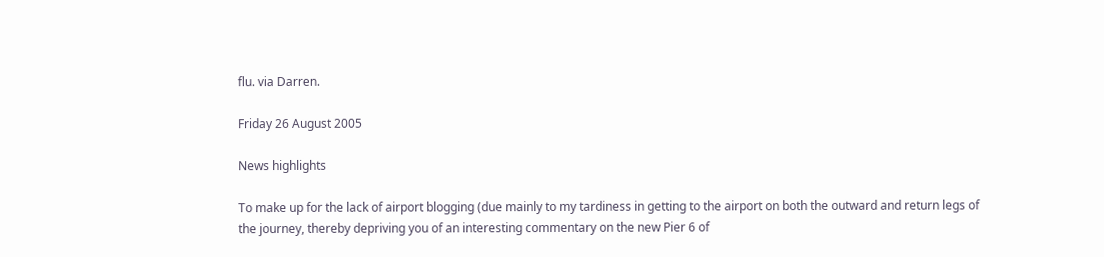flu. via Darren.

Friday 26 August 2005

News highlights

To make up for the lack of airport blogging (due mainly to my tardiness in getting to the airport on both the outward and return legs of the journey, thereby depriving you of an interesting commentary on the new Pier 6 of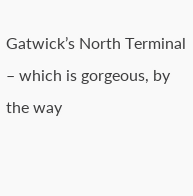Gatwick’s North Terminal – which is gorgeous, by the way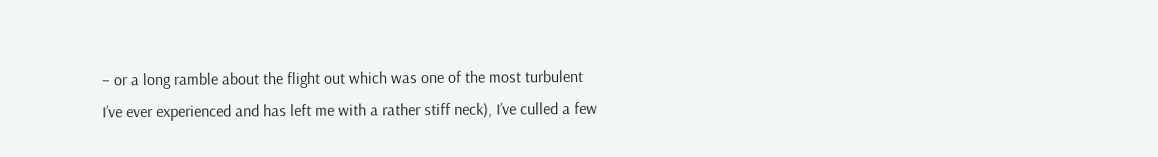– or a long ramble about the flight out which was one of the most turbulent I’ve ever experienced and has left me with a rather stiff neck), I’ve culled a few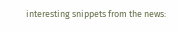interesting snippets from the news: